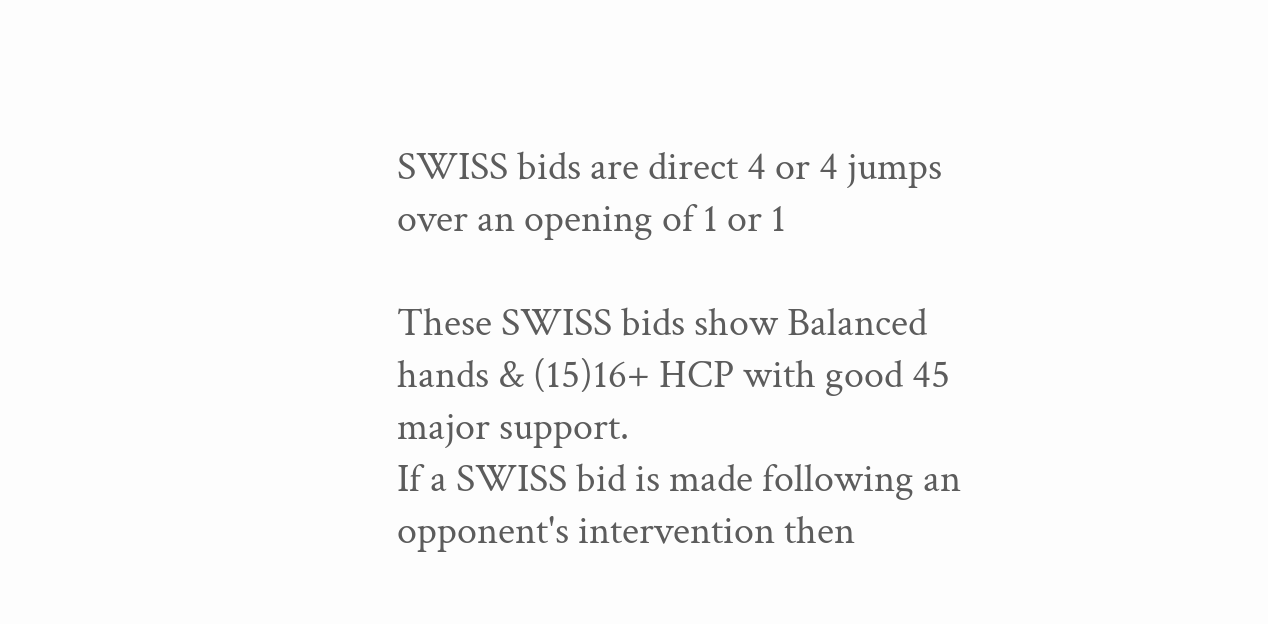SWISS bids are direct 4 or 4 jumps over an opening of 1 or 1

These SWISS bids show Balanced hands & (15)16+ HCP with good 45 major support.
If a SWISS bid is made following an opponent's intervention then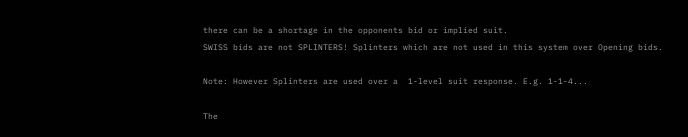there can be a shortage in the opponents bid or implied suit.
SWISS bids are not SPLINTERS! Splinters which are not used in this system over Opening bids.

Note: However Splinters are used over a  1-level suit response. E.g. 1-1-4...

The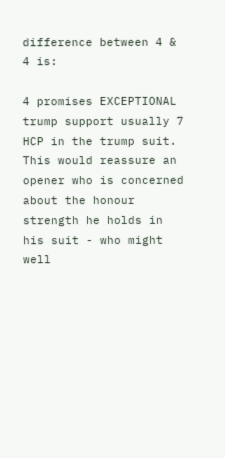difference between 4 & 4 is:

4 promises EXCEPTIONAL trump support usually 7 HCP in the trump suit.
This would reassure an opener who is concerned about the honour strength he holds in his suit - who might well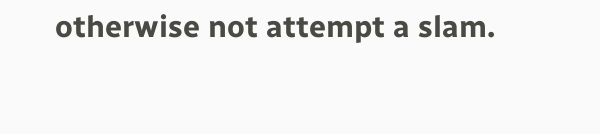otherwise not attempt a slam.